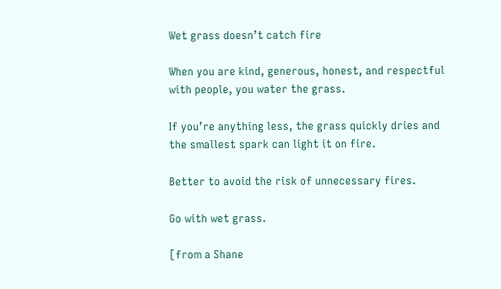Wet grass doesn’t catch fire

When you are kind, generous, honest, and respectful with people, you water the grass.

If you’re anything less, the grass quickly dries and the smallest spark can light it on fire.

Better to avoid the risk of unnecessary fires.

Go with wet grass.

[from a Shane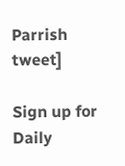Parrish tweet]

Sign up for Daily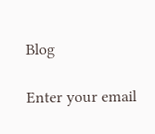Blog

Enter your email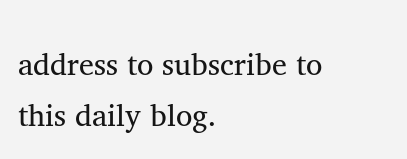address to subscribe to this daily blog.